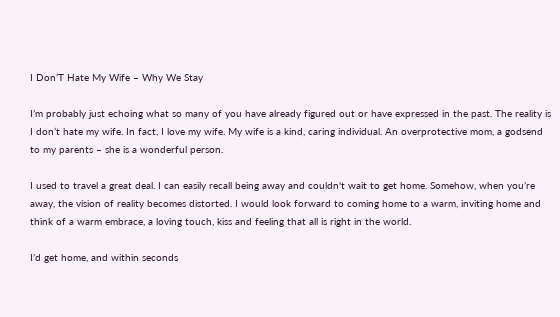I Don’T Hate My Wife – Why We Stay

I’m probably just echoing what so many of you have already figured out or have expressed in the past. The reality is I don’t hate my wife. In fact, I love my wife. My wife is a kind, caring individual. An overprotective mom, a godsend to my parents – she is a wonderful person.

I used to travel a great deal. I can easily recall being away and couldn't wait to get home. Somehow, when you’re away, the vision of reality becomes distorted. I would look forward to coming home to a warm, inviting home and think of a warm embrace, a loving touch, kiss and feeling that all is right in the world.

I’d get home, and within seconds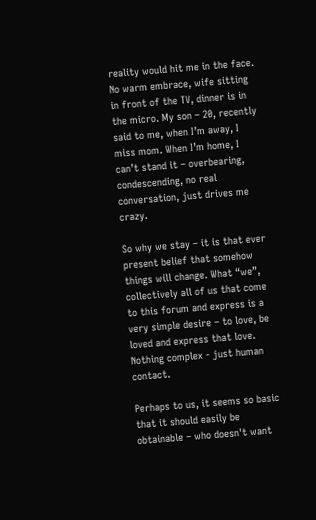reality would hit me in the face. No warm embrace, wife sitting in front of the TV, dinner is in the micro. My son – 20, recently said to me, when I’m away, I miss mom. When I’m home, I can’t stand it – overbearing, condescending, no real conversation, just drives me crazy.

So why we stay – it is that ever present belief that somehow things will change. What “we”, collectively all of us that come to this forum and express is a very simple desire – to love, be loved and express that love. Nothing complex - just human contact.

Perhaps to us, it seems so basic that it should easily be obtainable – who doesn't want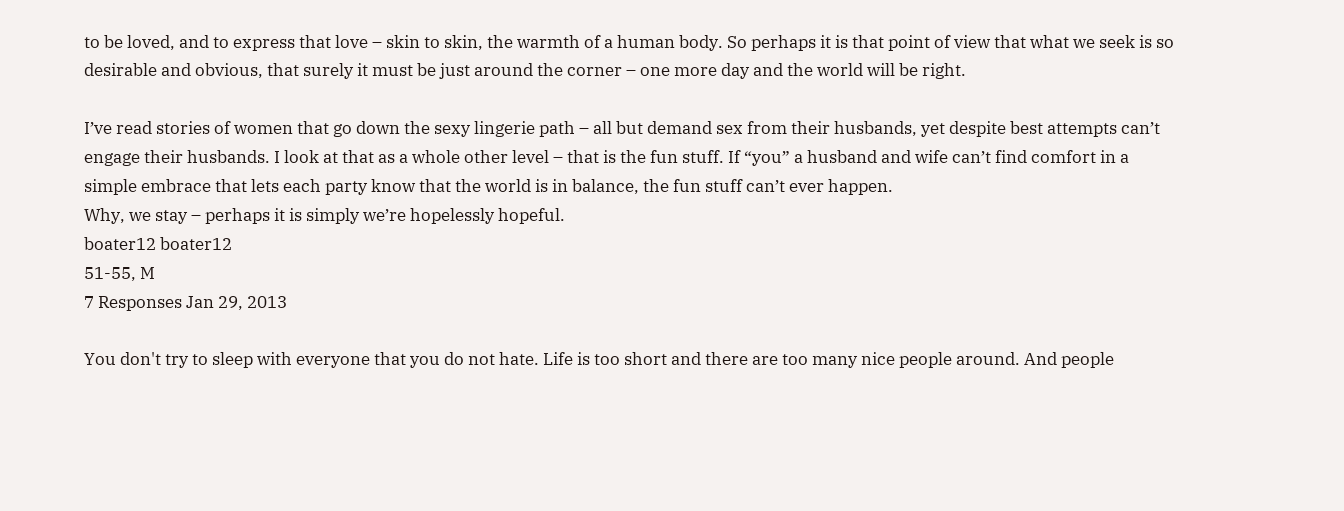to be loved, and to express that love – skin to skin, the warmth of a human body. So perhaps it is that point of view that what we seek is so desirable and obvious, that surely it must be just around the corner – one more day and the world will be right.

I’ve read stories of women that go down the sexy lingerie path – all but demand sex from their husbands, yet despite best attempts can’t engage their husbands. I look at that as a whole other level – that is the fun stuff. If “you” a husband and wife can’t find comfort in a simple embrace that lets each party know that the world is in balance, the fun stuff can’t ever happen.
Why, we stay – perhaps it is simply we’re hopelessly hopeful.
boater12 boater12
51-55, M
7 Responses Jan 29, 2013

You don't try to sleep with everyone that you do not hate. Life is too short and there are too many nice people around. And people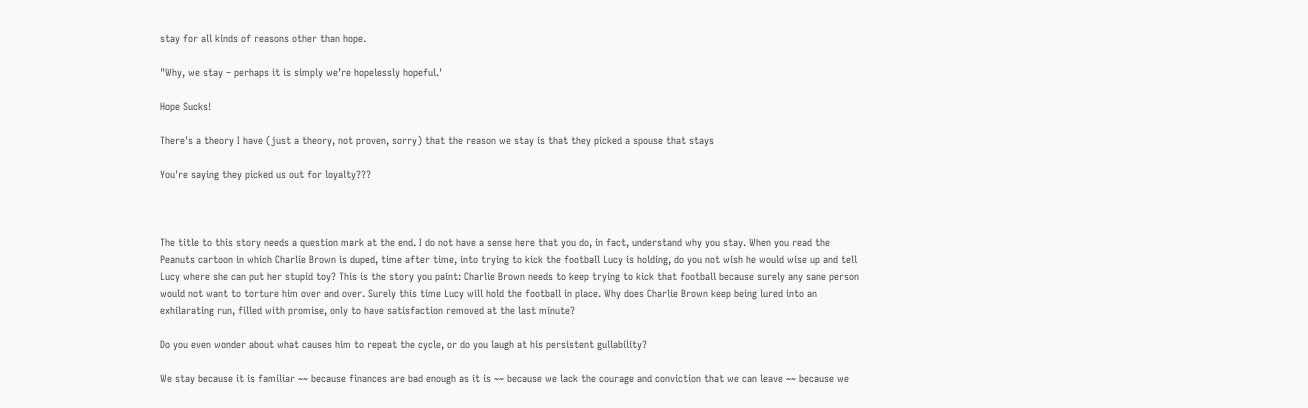stay for all kinds of reasons other than hope.

"Why, we stay – perhaps it is simply we’re hopelessly hopeful.'

Hope Sucks!

There's a theory I have (just a theory, not proven, sorry) that the reason we stay is that they picked a spouse that stays

You're saying they picked us out for loyalty???



The title to this story needs a question mark at the end. I do not have a sense here that you do, in fact, understand why you stay. When you read the Peanuts cartoon in which Charlie Brown is duped, time after time, into trying to kick the football Lucy is holding, do you not wish he would wise up and tell Lucy where she can put her stupid toy? This is the story you paint: Charlie Brown needs to keep trying to kick that football because surely any sane person would not want to torture him over and over. Surely this time Lucy will hold the football in place. Why does Charlie Brown keep being lured into an exhilarating run, filled with promise, only to have satisfaction removed at the last minute?

Do you even wonder about what causes him to repeat the cycle, or do you laugh at his persistent gullability?

We stay because it is familiar ~~ because finances are bad enough as it is ~~ because we lack the courage and conviction that we can leave ~~ because we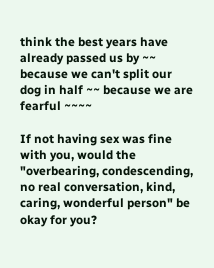think the best years have already passed us by ~~ because we can't split our dog in half ~~ because we are fearful ~~~~

If not having sex was fine with you, would the "overbearing, condescending, no real conversation, kind, caring, wonderful person" be okay for you?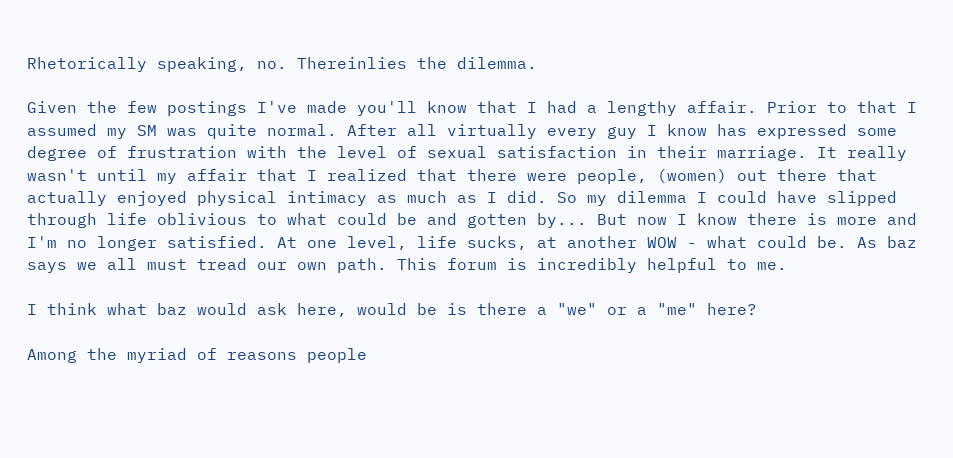Rhetorically speaking, no. Thereinlies the dilemma.

Given the few postings I've made you'll know that I had a lengthy affair. Prior to that I assumed my SM was quite normal. After all virtually every guy I know has expressed some degree of frustration with the level of sexual satisfaction in their marriage. It really wasn't until my affair that I realized that there were people, (women) out there that actually enjoyed physical intimacy as much as I did. So my dilemma I could have slipped through life oblivious to what could be and gotten by... But now I know there is more and I'm no longer satisfied. At one level, life sucks, at another WOW - what could be. As baz says we all must tread our own path. This forum is incredibly helpful to me.

I think what baz would ask here, would be is there a "we" or a "me" here?

Among the myriad of reasons people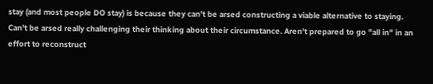stay (and most people DO stay) is because they can't be arsed constructing a viable alternative to staying. Can't be arsed really challenging their thinking about their circumstance. Aren't prepared to go "all in" in an effort to reconstruct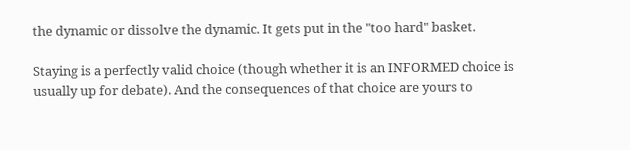the dynamic or dissolve the dynamic. It gets put in the "too hard" basket.

Staying is a perfectly valid choice (though whether it is an INFORMED choice is usually up for debate). And the consequences of that choice are yours to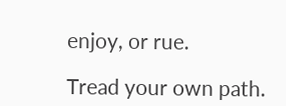enjoy, or rue.

Tread your own path.